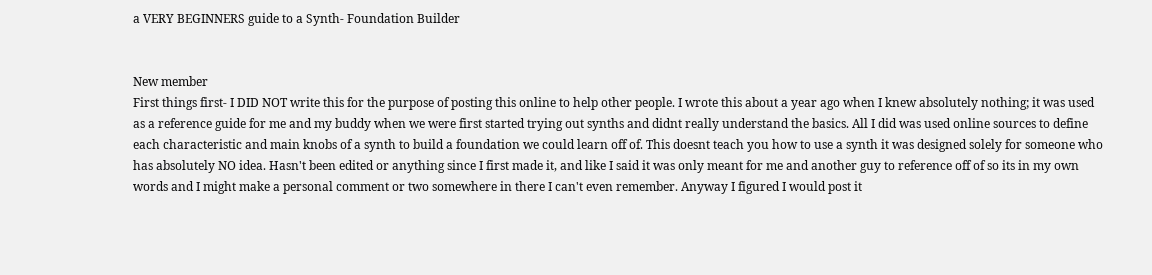a VERY BEGINNERS guide to a Synth- Foundation Builder


New member
First things first- I DID NOT write this for the purpose of posting this online to help other people. I wrote this about a year ago when I knew absolutely nothing; it was used as a reference guide for me and my buddy when we were first started trying out synths and didnt really understand the basics. All I did was used online sources to define each characteristic and main knobs of a synth to build a foundation we could learn off of. This doesnt teach you how to use a synth it was designed solely for someone who has absolutely NO idea. Hasn't been edited or anything since I first made it, and like I said it was only meant for me and another guy to reference off of so its in my own words and I might make a personal comment or two somewhere in there I can't even remember. Anyway I figured I would post it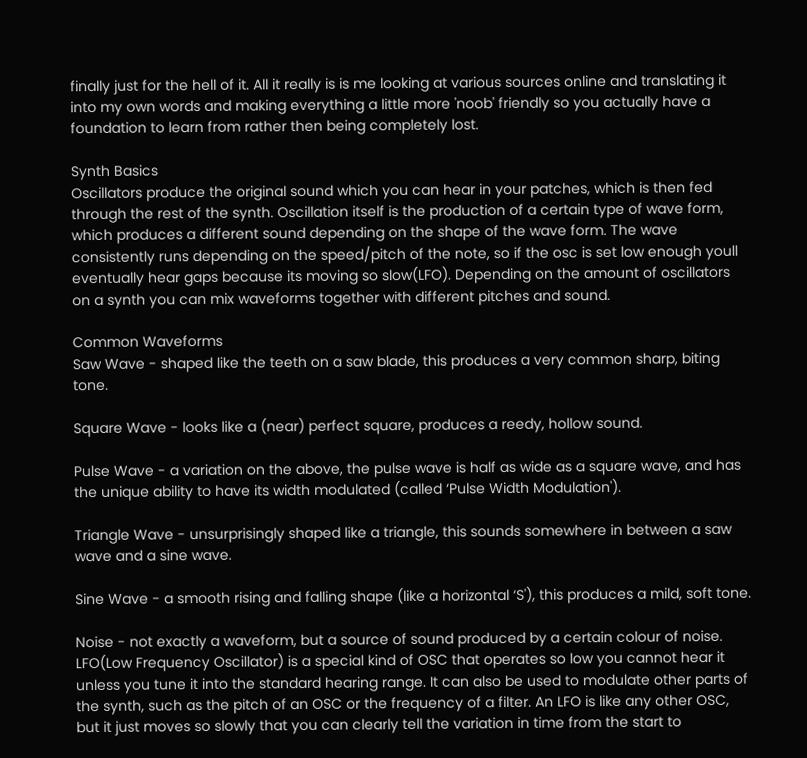finally just for the hell of it. All it really is is me looking at various sources online and translating it into my own words and making everything a little more 'noob' friendly so you actually have a foundation to learn from rather then being completely lost.

Synth Basics
Oscillators produce the original sound which you can hear in your patches, which is then fed through the rest of the synth. Oscillation itself is the production of a certain type of wave form, which produces a different sound depending on the shape of the wave form. The wave consistently runs depending on the speed/pitch of the note, so if the osc is set low enough youll eventually hear gaps because its moving so slow(LFO). Depending on the amount of oscillators on a synth you can mix waveforms together with different pitches and sound.

Common Waveforms
Saw Wave - shaped like the teeth on a saw blade, this produces a very common sharp, biting tone.

Square Wave - looks like a (near) perfect square, produces a reedy, hollow sound.

Pulse Wave - a variation on the above, the pulse wave is half as wide as a square wave, and has the unique ability to have its width modulated (called ‘Pulse Width Modulation').

Triangle Wave - unsurprisingly shaped like a triangle, this sounds somewhere in between a saw wave and a sine wave.

Sine Wave - a smooth rising and falling shape (like a horizontal ‘S'), this produces a mild, soft tone.

Noise - not exactly a waveform, but a source of sound produced by a certain colour of noise.
LFO(Low Frequency Oscillator) is a special kind of OSC that operates so low you cannot hear it unless you tune it into the standard hearing range. It can also be used to modulate other parts of the synth, such as the pitch of an OSC or the frequency of a filter. An LFO is like any other OSC, but it just moves so slowly that you can clearly tell the variation in time from the start to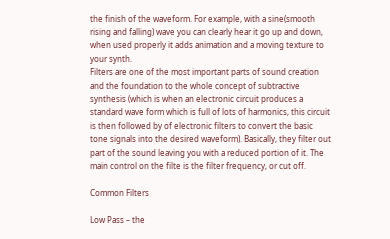the finish of the waveform. For example, with a sine(smooth rising and falling) wave you can clearly hear it go up and down, when used properly it adds animation and a moving texture to your synth.
Filters are one of the most important parts of sound creation and the foundation to the whole concept of subtractive synthesis (which is when an electronic circuit produces a standard wave form which is full of lots of harmonics, this circuit is then followed by of electronic filters to convert the basic tone signals into the desired waveform). Basically, they filter out part of the sound leaving you with a reduced portion of it. The main control on the filte is the filter frequency, or cut off.

Common Filters

Low Pass – the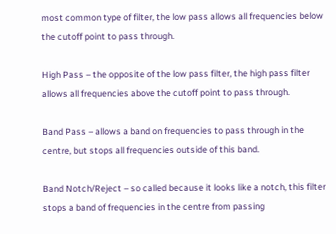most common type of filter, the low pass allows all frequencies below the cutoff point to pass through.

High Pass – the opposite of the low pass filter, the high pass filter allows all frequencies above the cutoff point to pass through.

Band Pass – allows a band on frequencies to pass through in the centre, but stops all frequencies outside of this band.

Band Notch/Reject – so called because it looks like a notch, this filter stops a band of frequencies in the centre from passing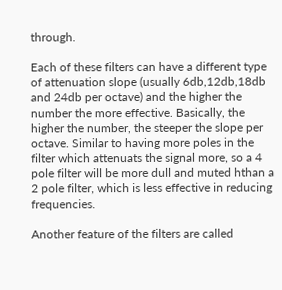through.

Each of these filters can have a different type of attenuation slope (usually 6db,12db,18db and 24db per octave) and the higher the number the more effective. Basically, the higher the number, the steeper the slope per octave. Similar to having more poles in the filter which attenuats the signal more, so a 4 pole filter will be more dull and muted hthan a 2 pole filter, which is less effective in reducing frequencies.

Another feature of the filters are called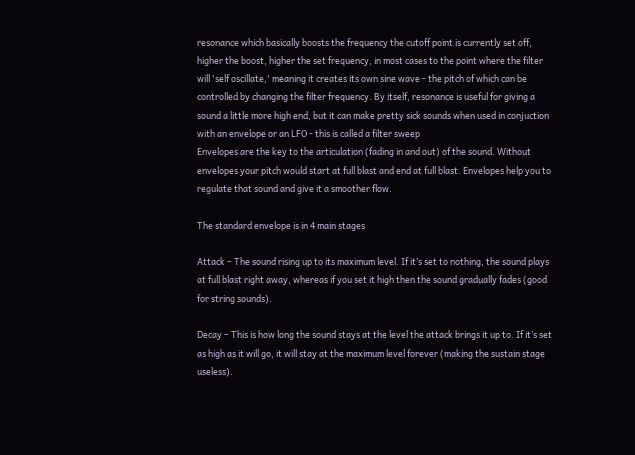resonance which basically boosts the frequency the cutoff point is currently set off, higher the boost, higher the set frequency, in most cases to the point where the filter will 'self oscillate,' meaning it creates its own sine wave - the pitch of which can be controlled by changing the filter frequency. By itself, resonance is useful for giving a sound a little more high end, but it can make pretty sick sounds when used in conjuction with an envelope or an LFO - this is called a filter sweep
Envelopes are the key to the articulation (fading in and out) of the sound. Without envelopes your pitch would start at full blast and end at full blast. Envelopes help you to regulate that sound and give it a smoother flow.

The standard envelope is in 4 main stages

Attack – The sound rising up to its maximum level. If it’s set to nothing, the sound plays at full blast right away, whereas if you set it high then the sound gradually fades (good for string sounds).

Decay – This is how long the sound stays at the level the attack brings it up to. If it’s set as high as it will go, it will stay at the maximum level forever (making the sustain stage useless).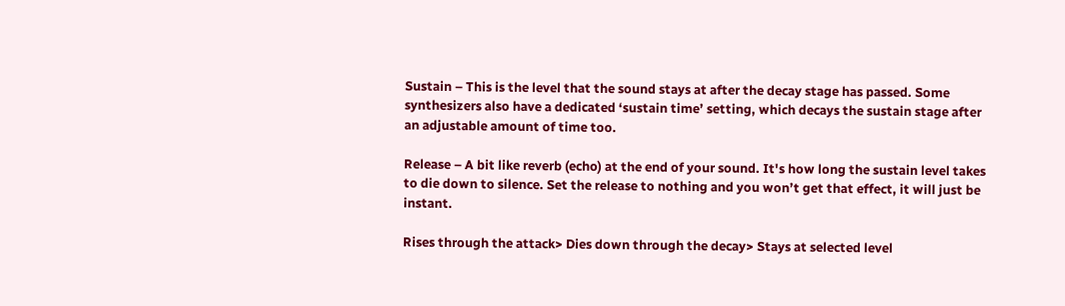Sustain – This is the level that the sound stays at after the decay stage has passed. Some synthesizers also have a dedicated ‘sustain time’ setting, which decays the sustain stage after an adjustable amount of time too.

Release – A bit like reverb (echo) at the end of your sound. It's how long the sustain level takes to die down to silence. Set the release to nothing and you won’t get that effect, it will just be instant.

Rises through the attack> Dies down through the decay> Stays at selected level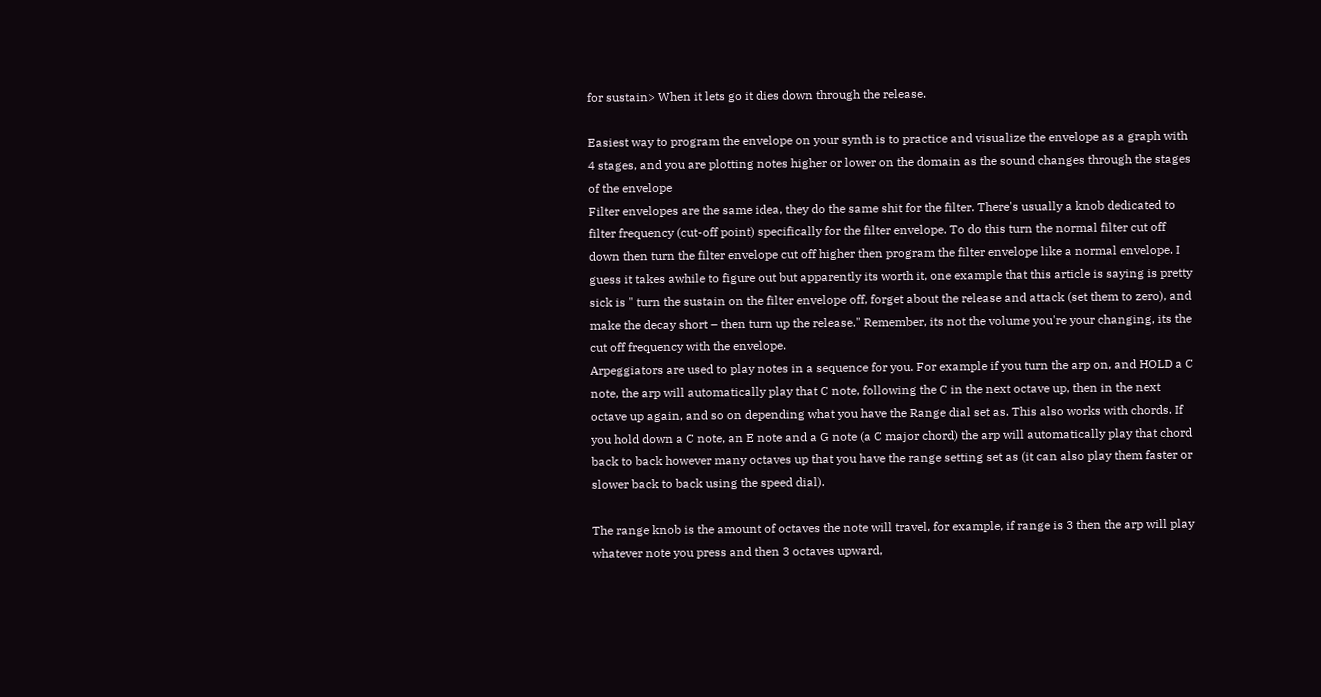for sustain> When it lets go it dies down through the release.

Easiest way to program the envelope on your synth is to practice and visualize the envelope as a graph with 4 stages, and you are plotting notes higher or lower on the domain as the sound changes through the stages of the envelope
Filter envelopes are the same idea, they do the same shit for the filter. There's usually a knob dedicated to filter frequency (cut-off point) specifically for the filter envelope. To do this turn the normal filter cut off down then turn the filter envelope cut off higher then program the filter envelope like a normal envelope. I guess it takes awhile to figure out but apparently its worth it, one example that this article is saying is pretty sick is " turn the sustain on the filter envelope off, forget about the release and attack (set them to zero), and make the decay short – then turn up the release." Remember, its not the volume you're your changing, its the cut off frequency with the envelope.
Arpeggiators are used to play notes in a sequence for you. For example if you turn the arp on, and HOLD a C note, the arp will automatically play that C note, following the C in the next octave up, then in the next octave up again, and so on depending what you have the Range dial set as. This also works with chords. If you hold down a C note, an E note and a G note (a C major chord) the arp will automatically play that chord back to back however many octaves up that you have the range setting set as (it can also play them faster or slower back to back using the speed dial).

The range knob is the amount of octaves the note will travel, for example, if range is 3 then the arp will play whatever note you press and then 3 octaves upward,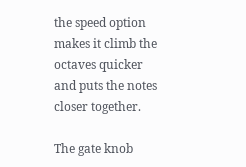the speed option makes it climb the octaves quicker and puts the notes closer together.

The gate knob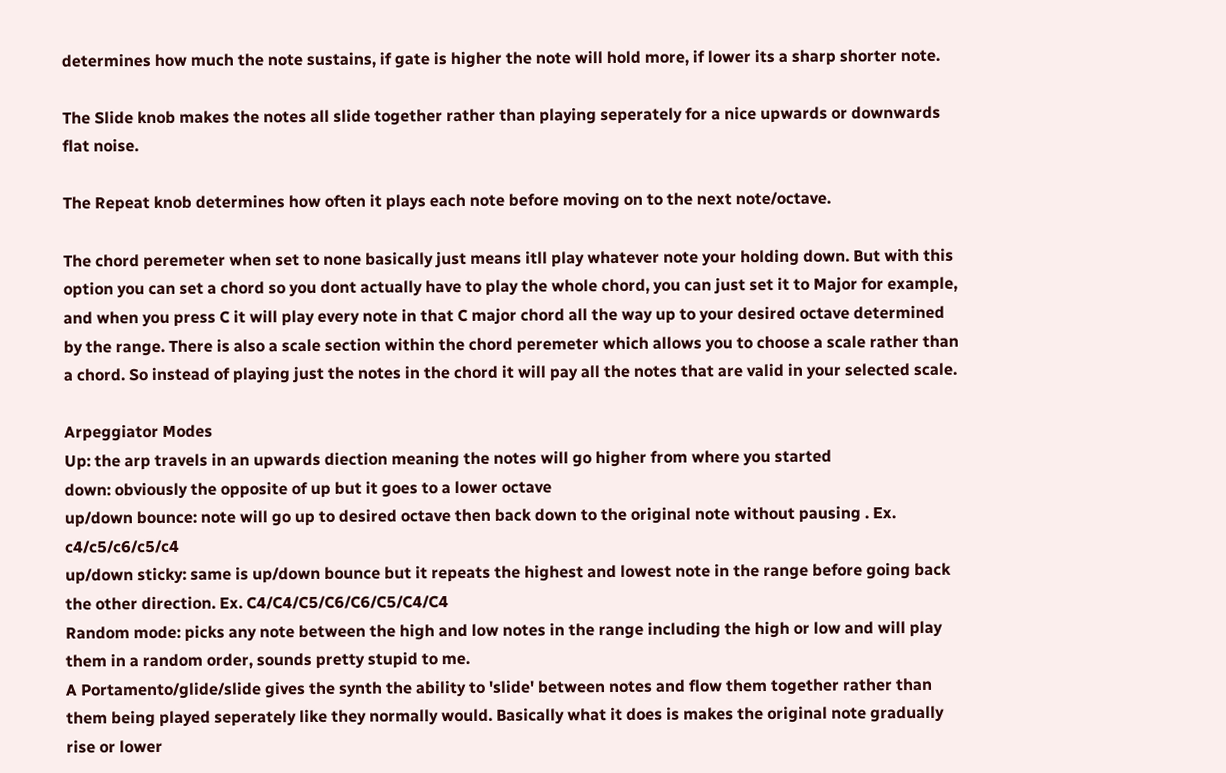determines how much the note sustains, if gate is higher the note will hold more, if lower its a sharp shorter note.

The Slide knob makes the notes all slide together rather than playing seperately for a nice upwards or downwards flat noise.

The Repeat knob determines how often it plays each note before moving on to the next note/octave.

The chord peremeter when set to none basically just means itll play whatever note your holding down. But with this option you can set a chord so you dont actually have to play the whole chord, you can just set it to Major for example, and when you press C it will play every note in that C major chord all the way up to your desired octave determined by the range. There is also a scale section within the chord peremeter which allows you to choose a scale rather than a chord. So instead of playing just the notes in the chord it will pay all the notes that are valid in your selected scale.

Arpeggiator Modes
Up: the arp travels in an upwards diection meaning the notes will go higher from where you started
down: obviously the opposite of up but it goes to a lower octave
up/down bounce: note will go up to desired octave then back down to the original note without pausing . Ex. c4/c5/c6/c5/c4
up/down sticky: same is up/down bounce but it repeats the highest and lowest note in the range before going back the other direction. Ex. C4/C4/C5/C6/C6/C5/C4/C4
Random mode: picks any note between the high and low notes in the range including the high or low and will play them in a random order, sounds pretty stupid to me.
A Portamento/glide/slide gives the synth the ability to 'slide' between notes and flow them together rather than them being played seperately like they normally would. Basically what it does is makes the original note gradually rise or lower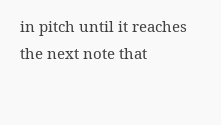in pitch until it reaches the next note that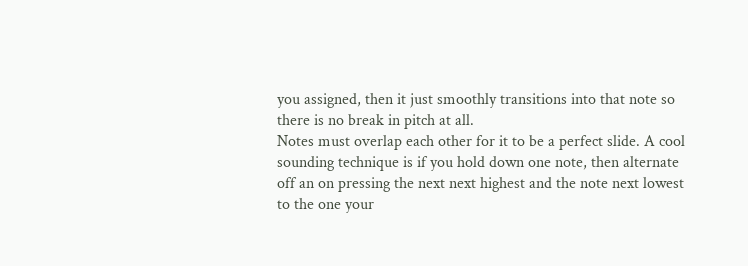you assigned, then it just smoothly transitions into that note so there is no break in pitch at all.
Notes must overlap each other for it to be a perfect slide. A cool sounding technique is if you hold down one note, then alternate off an on pressing the next next highest and the note next lowest to the one your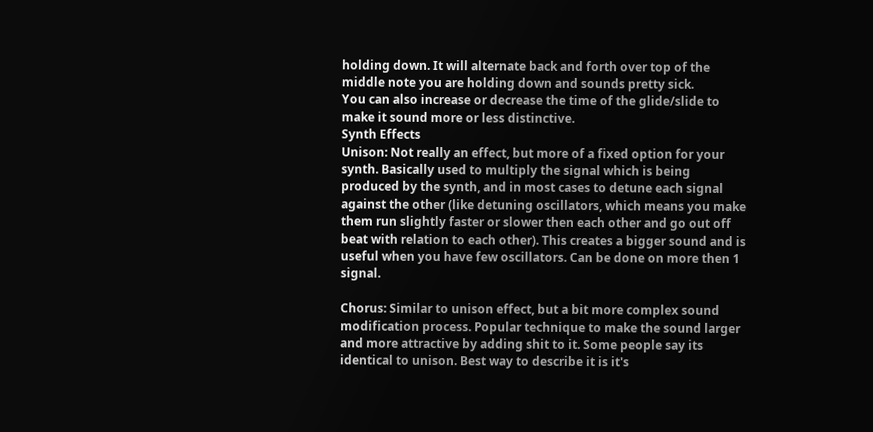holding down. It will alternate back and forth over top of the middle note you are holding down and sounds pretty sick.
You can also increase or decrease the time of the glide/slide to make it sound more or less distinctive.
Synth Effects
Unison: Not really an effect, but more of a fixed option for your synth. Basically used to multiply the signal which is being produced by the synth, and in most cases to detune each signal against the other (like detuning oscillators, which means you make them run slightly faster or slower then each other and go out off beat with relation to each other). This creates a bigger sound and is useful when you have few oscillators. Can be done on more then 1 signal.

Chorus: Similar to unison effect, but a bit more complex sound modification process. Popular technique to make the sound larger and more attractive by adding shit to it. Some people say its identical to unison. Best way to describe it is it's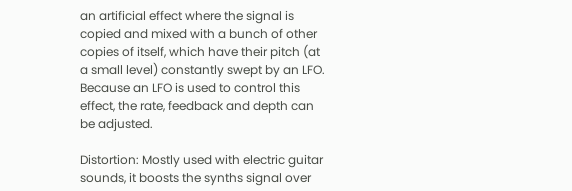an artificial effect where the signal is copied and mixed with a bunch of other copies of itself, which have their pitch (at a small level) constantly swept by an LFO. Because an LFO is used to control this effect, the rate, feedback and depth can be adjusted.

Distortion: Mostly used with electric guitar sounds, it boosts the synths signal over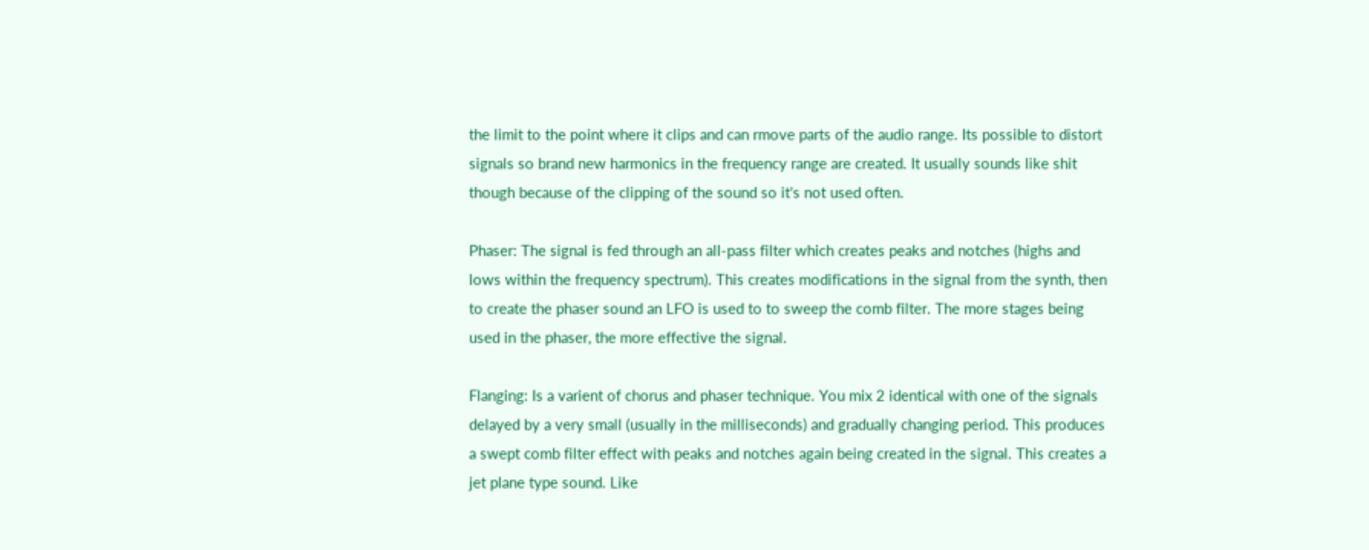the limit to the point where it clips and can rmove parts of the audio range. Its possible to distort signals so brand new harmonics in the frequency range are created. It usually sounds like shit though because of the clipping of the sound so it's not used often.

Phaser: The signal is fed through an all-pass filter which creates peaks and notches (highs and lows within the frequency spectrum). This creates modifications in the signal from the synth, then to create the phaser sound an LFO is used to to sweep the comb filter. The more stages being used in the phaser, the more effective the signal.

Flanging: Is a varient of chorus and phaser technique. You mix 2 identical with one of the signals delayed by a very small (usually in the milliseconds) and gradually changing period. This produces a swept comb filter effect with peaks and notches again being created in the signal. This creates a jet plane type sound. Like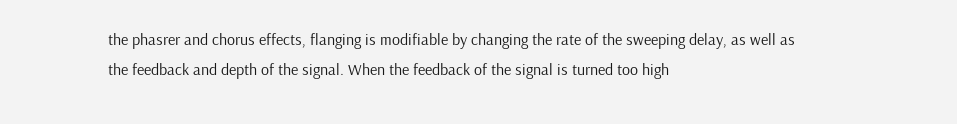the phasrer and chorus effects, flanging is modifiable by changing the rate of the sweeping delay, as well as the feedback and depth of the signal. When the feedback of the signal is turned too high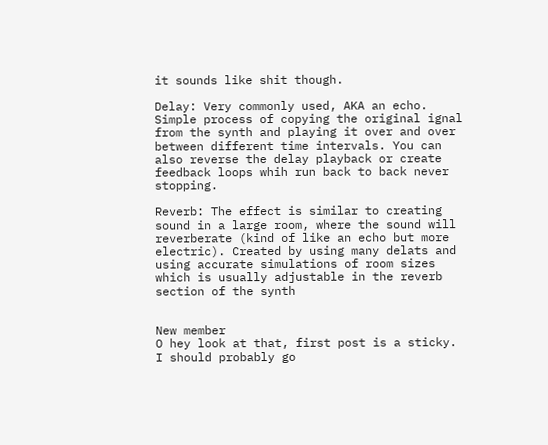it sounds like shit though.

Delay: Very commonly used, AKA an echo. Simple process of copying the original ignal from the synth and playing it over and over between different time intervals. You can also reverse the delay playback or create feedback loops whih run back to back never stopping.

Reverb: The effect is similar to creating sound in a large room, where the sound will reverberate (kind of like an echo but more electric). Created by using many delats and using accurate simulations of room sizes which is usually adjustable in the reverb section of the synth


New member
O hey look at that, first post is a sticky. I should probably go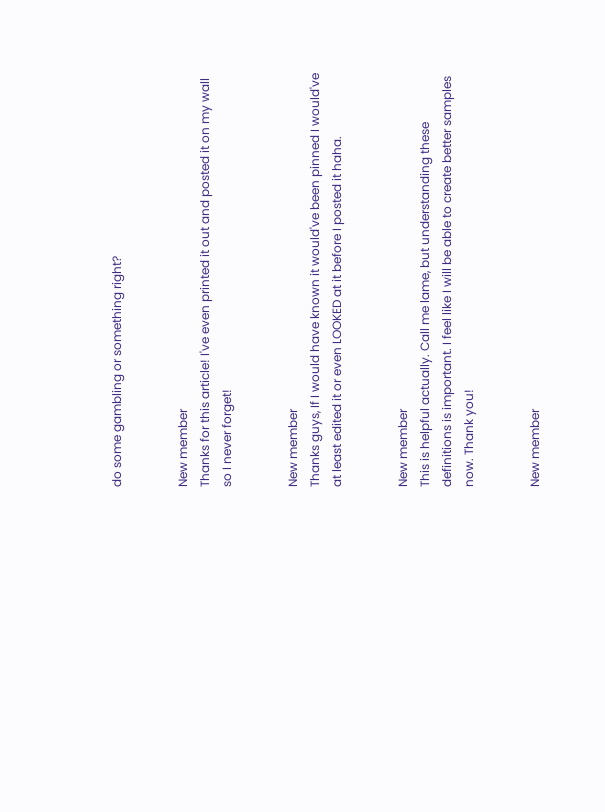do some gambling or something right?


New member
Thanks for this article! I've even printed it out and posted it on my wall so I never forget!


New member
Thanks guys, If I would have known it would've been pinned I would've at least edited it or even LOOKED at it before I posted it haha.


New member
This is helpful actually. Call me lame, but understanding these definitions is important. I feel like I will be able to create better samples now. Thank you!


New member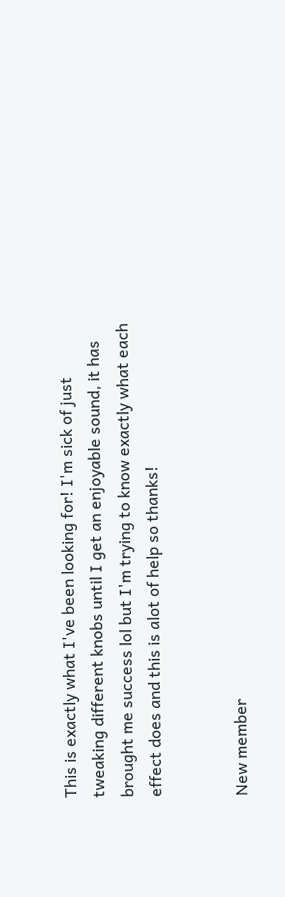This is exactly what I've been looking for! I'm sick of just tweaking different knobs until I get an enjoyable sound, it has brought me success lol but I'm trying to know exactly what each effect does and this is alot of help so thanks!


New member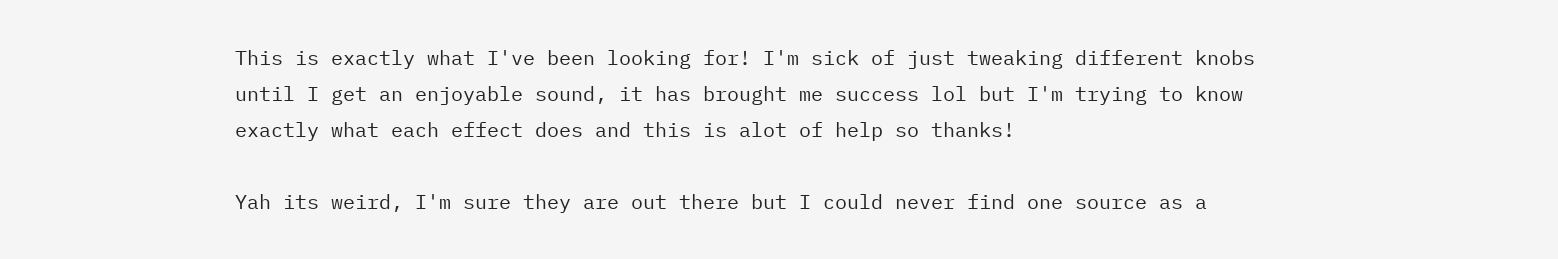This is exactly what I've been looking for! I'm sick of just tweaking different knobs until I get an enjoyable sound, it has brought me success lol but I'm trying to know exactly what each effect does and this is alot of help so thanks!

Yah its weird, I'm sure they are out there but I could never find one source as a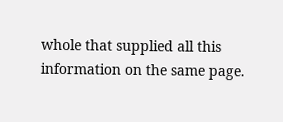whole that supplied all this information on the same page.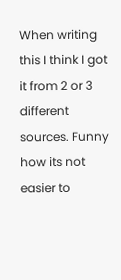When writing this I think I got it from 2 or 3 different sources. Funny how its not easier to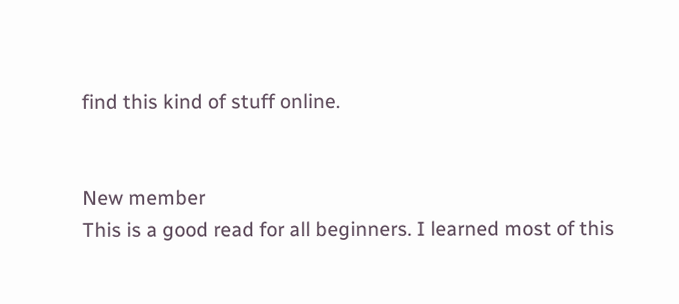find this kind of stuff online.


New member
This is a good read for all beginners. I learned most of this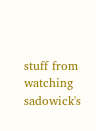stuff from watching sadowick's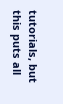tutorials, but this puts all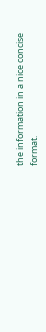the information in a nice concise format.